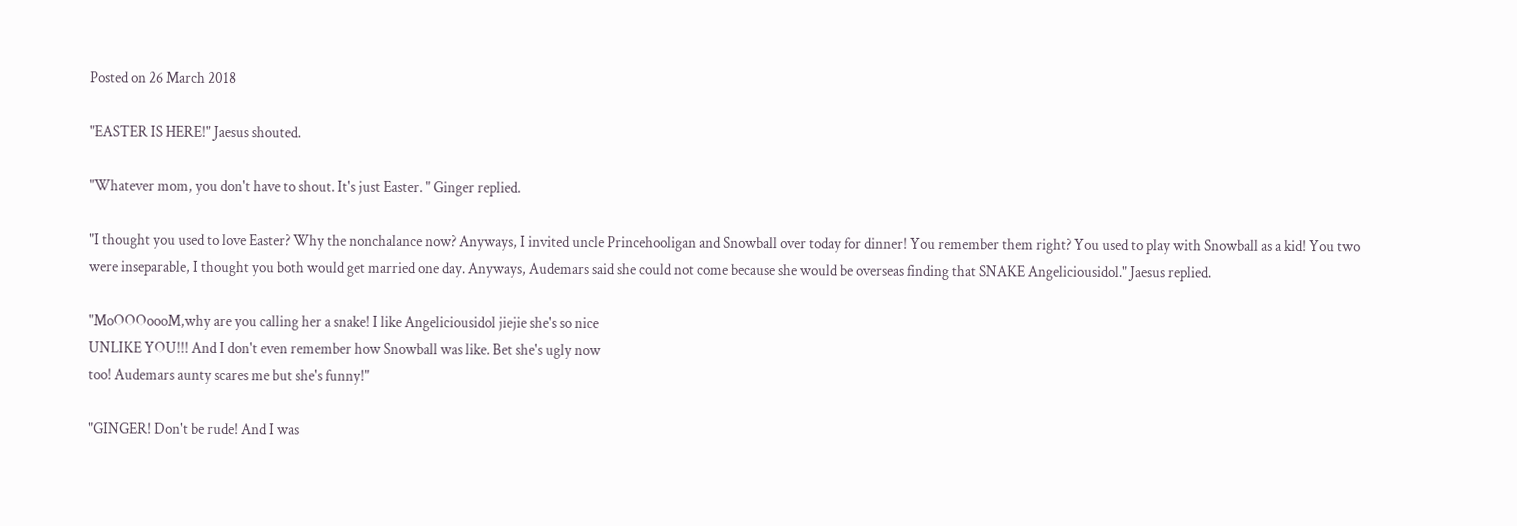Posted on 26 March 2018

"EASTER IS HERE!" Jaesus shouted.

"Whatever mom, you don't have to shout. It's just Easter. " Ginger replied.

"I thought you used to love Easter? Why the nonchalance now? Anyways, I invited uncle Princehooligan and Snowball over today for dinner! You remember them right? You used to play with Snowball as a kid! You two were inseparable, I thought you both would get married one day. Anyways, Audemars said she could not come because she would be overseas finding that SNAKE Angeliciousidol." Jaesus replied.

"MoOOOoooM,why are you calling her a snake! I like Angeliciousidol jiejie she's so nice
UNLIKE YOU!!! And I don't even remember how Snowball was like. Bet she's ugly now
too! Audemars aunty scares me but she's funny!"

"GINGER! Don't be rude! And I was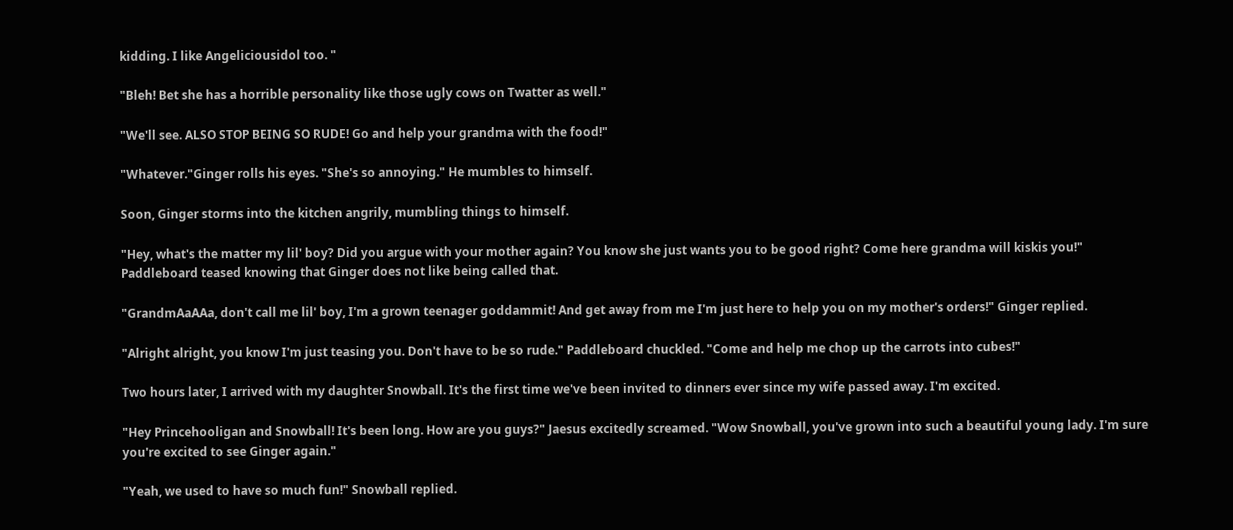kidding. I like Angeliciousidol too. "

"Bleh! Bet she has a horrible personality like those ugly cows on Twatter as well."

"We'll see. ALSO STOP BEING SO RUDE! Go and help your grandma with the food!"

"Whatever."Ginger rolls his eyes. "She's so annoying." He mumbles to himself.

Soon, Ginger storms into the kitchen angrily, mumbling things to himself.

"Hey, what's the matter my lil' boy? Did you argue with your mother again? You know she just wants you to be good right? Come here grandma will kiskis you!" Paddleboard teased knowing that Ginger does not like being called that.

"GrandmAaAAa, don't call me lil' boy, I'm a grown teenager goddammit! And get away from me I'm just here to help you on my mother's orders!" Ginger replied.

"Alright alright, you know I'm just teasing you. Don't have to be so rude." Paddleboard chuckled. "Come and help me chop up the carrots into cubes!"

Two hours later, I arrived with my daughter Snowball. It's the first time we've been invited to dinners ever since my wife passed away. I'm excited.

"Hey Princehooligan and Snowball! It's been long. How are you guys?" Jaesus excitedly screamed. "Wow Snowball, you've grown into such a beautiful young lady. I'm sure you're excited to see Ginger again."

"Yeah, we used to have so much fun!" Snowball replied.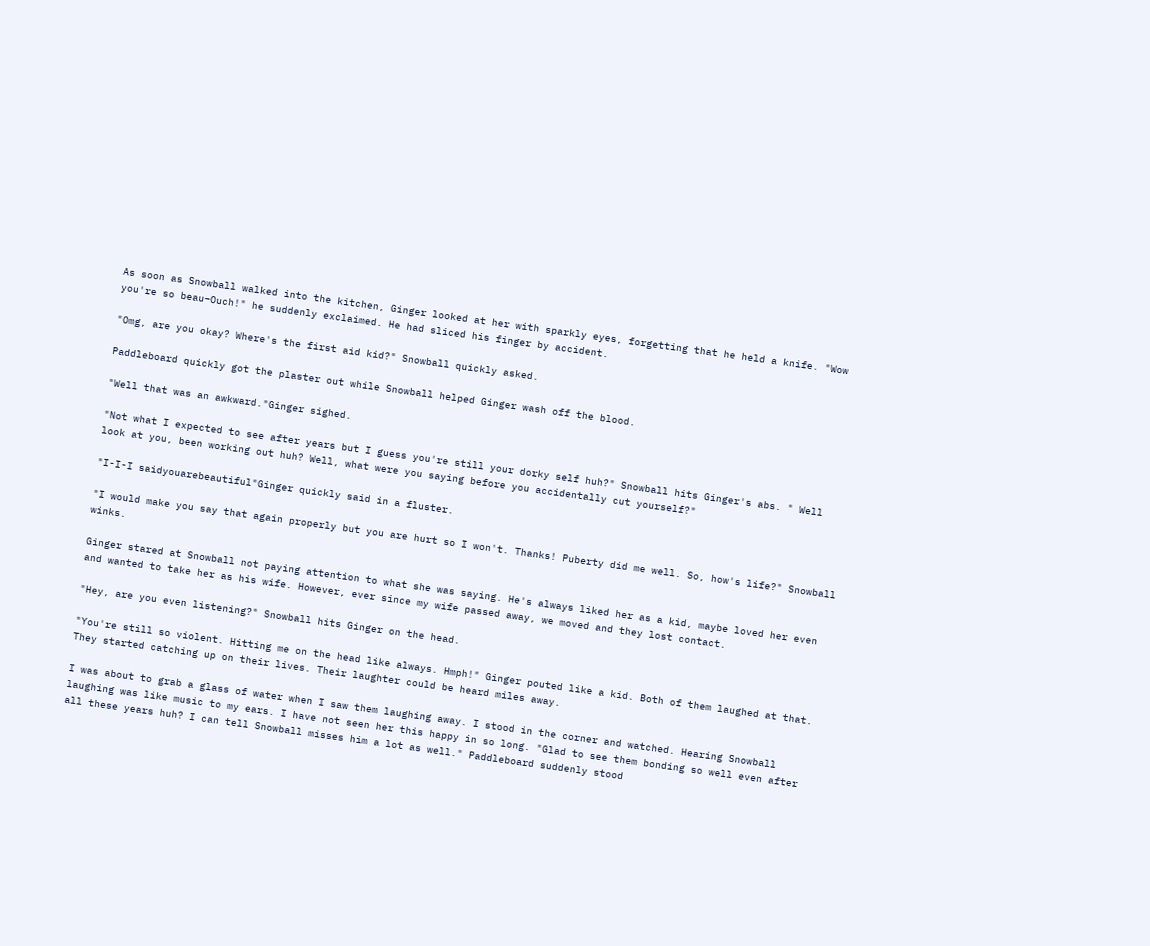As soon as Snowball walked into the kitchen, Ginger looked at her with sparkly eyes, forgetting that he held a knife. "Wow you're so beau−Ouch!" he suddenly exclaimed. He had sliced his finger by accident.

"Omg, are you okay? Where's the first aid kid?" Snowball quickly asked.

Paddleboard quickly got the plaster out while Snowball helped Ginger wash off the blood.

"Well that was an awkward."Ginger sighed.

"Not what I expected to see after years but I guess you're still your dorky self huh?" Snowball hits Ginger's abs. " Well look at you, been working out huh? Well, what were you saying before you accidentally cut yourself?"

"I-I-I saidyouarebeautiful"Ginger quickly said in a fluster.

"I would make you say that again properly but you are hurt so I won't. Thanks! Puberty did me well. So, how's life?" Snowball winks.

Ginger stared at Snowball not paying attention to what she was saying. He's always liked her as a kid, maybe loved her even and wanted to take her as his wife. However, ever since my wife passed away, we moved and they lost contact.

"Hey, are you even listening?" Snowball hits Ginger on the head.

"You're still so violent. Hitting me on the head like always. Hmph!" Ginger pouted like a kid. Both of them laughed at that. They started catching up on their lives. Their laughter could be heard miles away.

I was about to grab a glass of water when I saw them laughing away. I stood in the corner and watched. Hearing Snowball laughing was like music to my ears. I have not seen her this happy in so long. "Glad to see them bonding so well even after all these years huh? I can tell Snowball misses him a lot as well." Paddleboard suddenly stood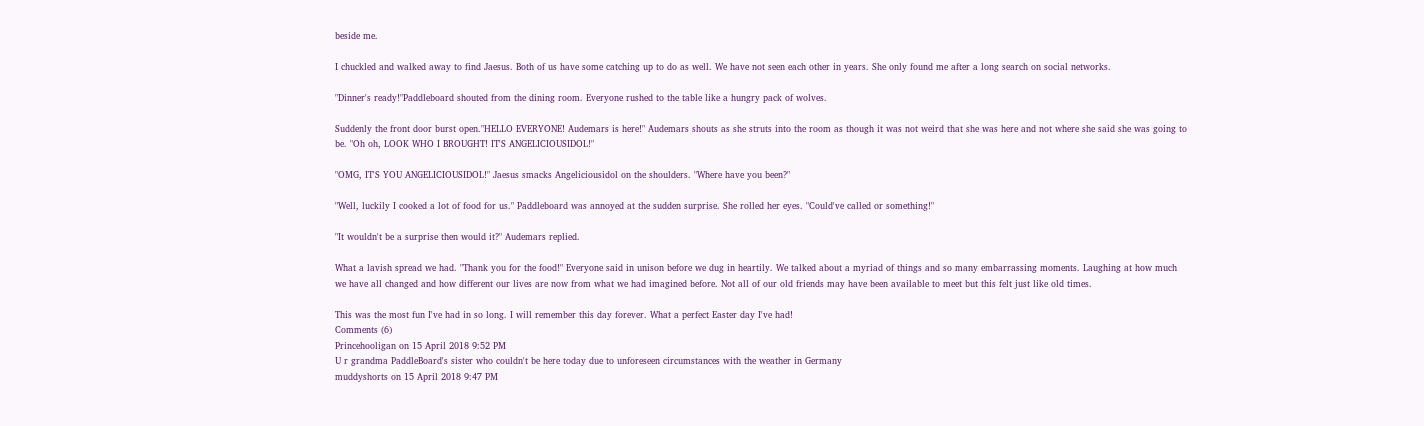beside me.

I chuckled and walked away to find Jaesus. Both of us have some catching up to do as well. We have not seen each other in years. She only found me after a long search on social networks.

"Dinner's ready!"Paddleboard shouted from the dining room. Everyone rushed to the table like a hungry pack of wolves.

Suddenly the front door burst open."HELLO EVERYONE! Audemars is here!" Audemars shouts as she struts into the room as though it was not weird that she was here and not where she said she was going to be. "Oh oh, LOOK WHO I BROUGHT! IT'S ANGELICIOUSIDOL!"

"OMG, IT'S YOU ANGELICIOUSIDOL!" Jaesus smacks Angeliciousidol on the shoulders. "Where have you been?"

"Well, luckily I cooked a lot of food for us." Paddleboard was annoyed at the sudden surprise. She rolled her eyes. "Could've called or something!"

"It wouldn't be a surprise then would it?" Audemars replied.

What a lavish spread we had. "Thank you for the food!" Everyone said in unison before we dug in heartily. We talked about a myriad of things and so many embarrassing moments. Laughing at how much we have all changed and how different our lives are now from what we had imagined before. Not all of our old friends may have been available to meet but this felt just like old times.

This was the most fun I've had in so long. I will remember this day forever. What a perfect Easter day I've had!
Comments (6)
Princehooligan on 15 April 2018 9:52 PM
U r grandma PaddleBoard's sister who couldn't be here today due to unforeseen circumstances with the weather in Germany
muddyshorts on 15 April 2018 9:47 PM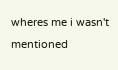wheres me i wasn't mentioned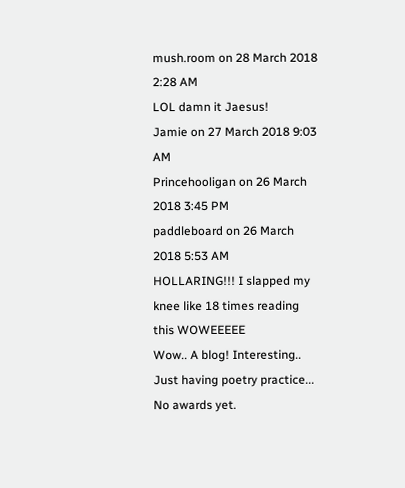mush.room on 28 March 2018 2:28 AM
LOL damn it Jaesus!
Jamie on 27 March 2018 9:03 AM
Princehooligan on 26 March 2018 3:45 PM
paddleboard on 26 March 2018 5:53 AM
HOLLARING!!! I slapped my knee like 18 times reading this WOWEEEEE
Wow.. A blog! Interesting..
Just having poetry practice...
No awards yet.